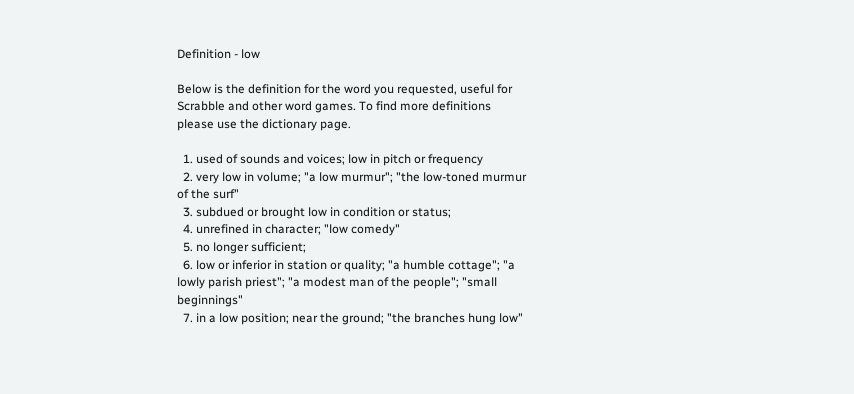Definition - low

Below is the definition for the word you requested, useful for Scrabble and other word games. To find more definitions please use the dictionary page.

  1. used of sounds and voices; low in pitch or frequency
  2. very low in volume; "a low murmur"; "the low-toned murmur of the surf"
  3. subdued or brought low in condition or status;
  4. unrefined in character; "low comedy"
  5. no longer sufficient;
  6. low or inferior in station or quality; "a humble cottage"; "a lowly parish priest"; "a modest man of the people"; "small beginnings"
  7. in a low position; near the ground; "the branches hung low"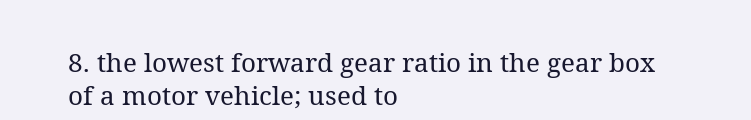8. the lowest forward gear ratio in the gear box of a motor vehicle; used to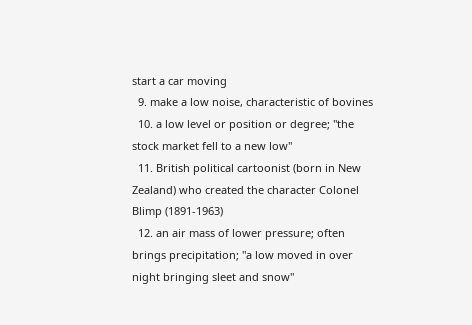start a car moving
  9. make a low noise, characteristic of bovines
  10. a low level or position or degree; "the stock market fell to a new low"
  11. British political cartoonist (born in New Zealand) who created the character Colonel Blimp (1891-1963)
  12. an air mass of lower pressure; often brings precipitation; "a low moved in over night bringing sleet and snow"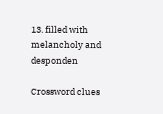13. filled with melancholy and desponden

Crossword clues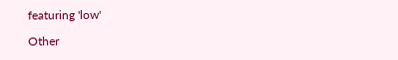featuring 'low'

Other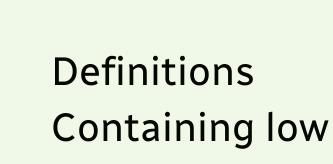Definitions Containing low